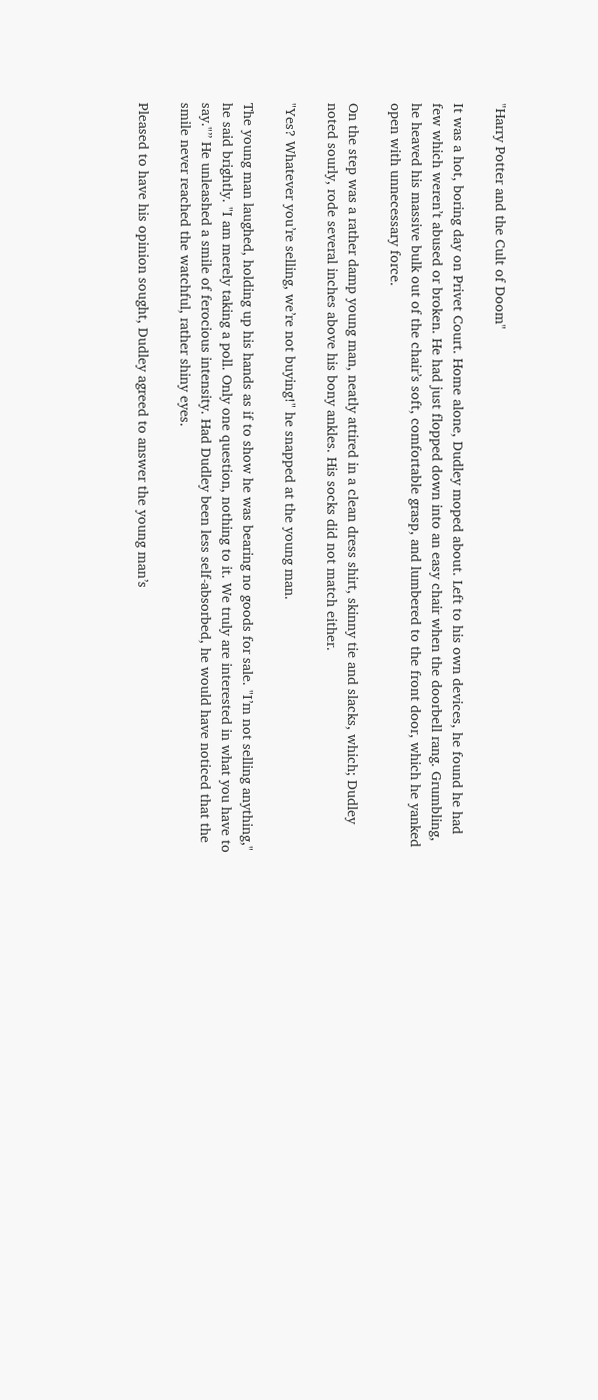"Harry Potter and the Cult of Doom"

It was a hot, boring day on Privet Court. Home alone, Dudley moped about. Left to his own devices, he found he had few which weren’t abused or broken. He had just flopped down into an easy chair when the doorbell rang. Grumbling, he heaved his massive bulk out of the chair’s soft, comfortable grasp, and lumbered to the front door, which he yanked open with unnecessary force.

On the step was a rather damp young man, neatly attired in a clean dress shirt, skinny tie and slacks, which; Dudley noted sourly, rode several inches above his bony ankles. His socks did not match either.

"Yes? Whatever you’re selling, we’re not buying!" he snapped at the young man.

The young man laughed, holding up his hands as if to show he was bearing no goods for sale. "I’m not selling anything," he said brightly. "I am merely taking a poll. Only one question, nothing to it. We truly are interested in what you have to say."” He unleashed a smile of ferocious intensity. Had Dudley been less self-absorbed, he would have noticed that the smile never reached the watchful, rather shiny eyes.

Pleased to have his opinion sought, Dudley agreed to answer the young man’s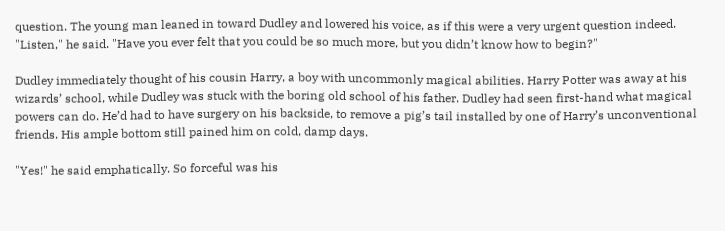question. The young man leaned in toward Dudley and lowered his voice, as if this were a very urgent question indeed. "Listen," he said. "Have you ever felt that you could be so much more, but you didn’t know how to begin?"

Dudley immediately thought of his cousin Harry, a boy with uncommonly magical abilities. Harry Potter was away at his wizards’ school, while Dudley was stuck with the boring old school of his father. Dudley had seen first-hand what magical powers can do. He’d had to have surgery on his backside, to remove a pig’s tail installed by one of Harry’s unconventional friends. His ample bottom still pained him on cold, damp days.

"Yes!" he said emphatically. So forceful was his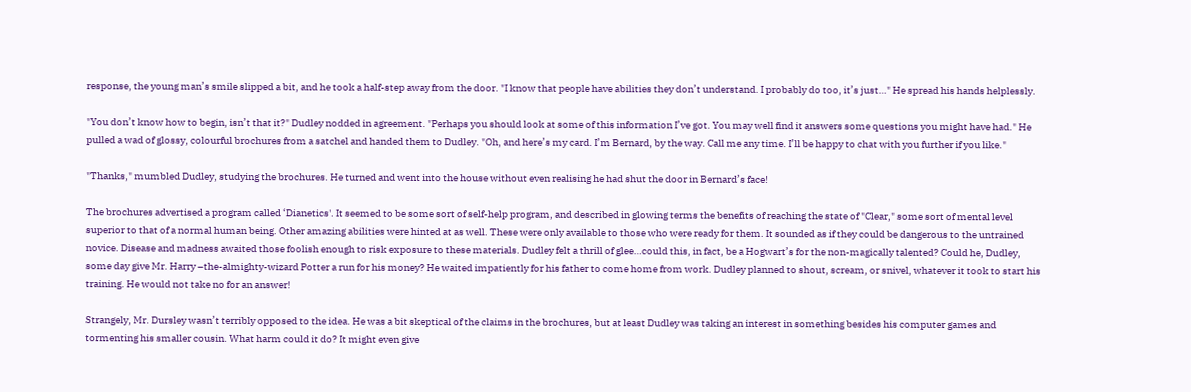response, the young man’s smile slipped a bit, and he took a half-step away from the door. "I know that people have abilities they don’t understand. I probably do too, it’s just…" He spread his hands helplessly.

"You don’t know how to begin, isn’t that it?" Dudley nodded in agreement. "Perhaps you should look at some of this information I’ve got. You may well find it answers some questions you might have had." He pulled a wad of glossy, colourful brochures from a satchel and handed them to Dudley. "Oh, and here’s my card. I’m Bernard, by the way. Call me any time. I’ll be happy to chat with you further if you like."

"Thanks," mumbled Dudley, studying the brochures. He turned and went into the house without even realising he had shut the door in Bernard’s face!

The brochures advertised a program called ‘Dianetics'. It seemed to be some sort of self-help program, and described in glowing terms the benefits of reaching the state of "Clear," some sort of mental level superior to that of a normal human being. Other amazing abilities were hinted at as well. These were only available to those who were ready for them. It sounded as if they could be dangerous to the untrained novice. Disease and madness awaited those foolish enough to risk exposure to these materials. Dudley felt a thrill of glee…could this, in fact, be a Hogwart’s for the non-magically talented? Could he, Dudley, some day give Mr. Harry –the-almighty-wizard Potter a run for his money? He waited impatiently for his father to come home from work. Dudley planned to shout, scream, or snivel, whatever it took to start his training. He would not take no for an answer!

Strangely, Mr. Dursley wasn’t terribly opposed to the idea. He was a bit skeptical of the claims in the brochures, but at least Dudley was taking an interest in something besides his computer games and tormenting his smaller cousin. What harm could it do? It might even give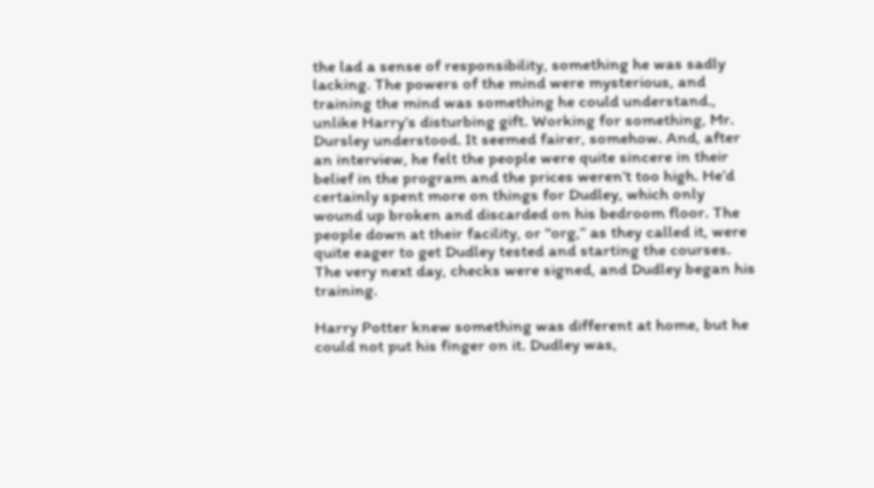the lad a sense of responsibility, something he was sadly lacking. The powers of the mind were mysterious, and training the mind was something he could understand., unlike Harry’s disturbing gift. Working for something, Mr. Dursley understood. It seemed fairer, somehow. And, after an interview, he felt the people were quite sincere in their belief in the program and the prices weren’t too high. He’d certainly spent more on things for Dudley, which only wound up broken and discarded on his bedroom floor. The people down at their facility, or "org,” as they called it, were quite eager to get Dudley tested and starting the courses. The very next day, checks were signed, and Dudley began his training.

Harry Potter knew something was different at home, but he could not put his finger on it. Dudley was,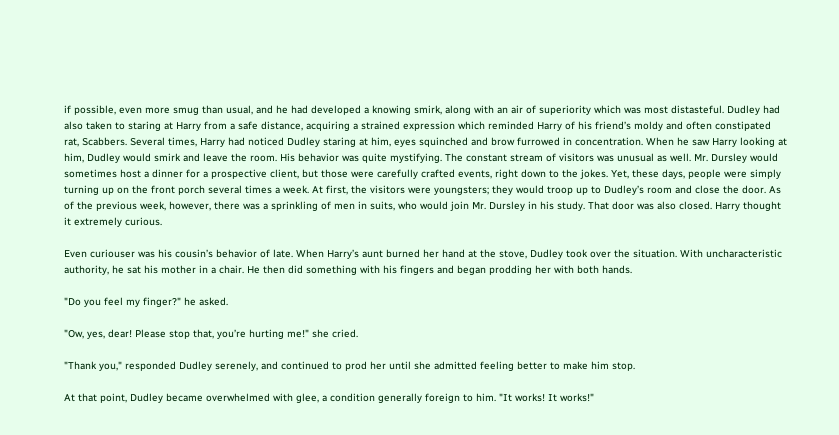if possible, even more smug than usual, and he had developed a knowing smirk, along with an air of superiority which was most distasteful. Dudley had also taken to staring at Harry from a safe distance, acquiring a strained expression which reminded Harry of his friend’s moldy and often constipated rat, Scabbers. Several times, Harry had noticed Dudley staring at him, eyes squinched and brow furrowed in concentration. When he saw Harry looking at him, Dudley would smirk and leave the room. His behavior was quite mystifying. The constant stream of visitors was unusual as well. Mr. Dursley would sometimes host a dinner for a prospective client, but those were carefully crafted events, right down to the jokes. Yet, these days, people were simply turning up on the front porch several times a week. At first, the visitors were youngsters; they would troop up to Dudley’s room and close the door. As of the previous week, however, there was a sprinkling of men in suits, who would join Mr. Dursley in his study. That door was also closed. Harry thought it extremely curious.

Even curiouser was his cousin’s behavior of late. When Harry’s aunt burned her hand at the stove, Dudley took over the situation. With uncharacteristic authority, he sat his mother in a chair. He then did something with his fingers and began prodding her with both hands.

"Do you feel my finger?" he asked.

"Ow, yes, dear! Please stop that, you’re hurting me!" she cried.

"Thank you," responded Dudley serenely, and continued to prod her until she admitted feeling better to make him stop.

At that point, Dudley became overwhelmed with glee, a condition generally foreign to him. "It works! It works!"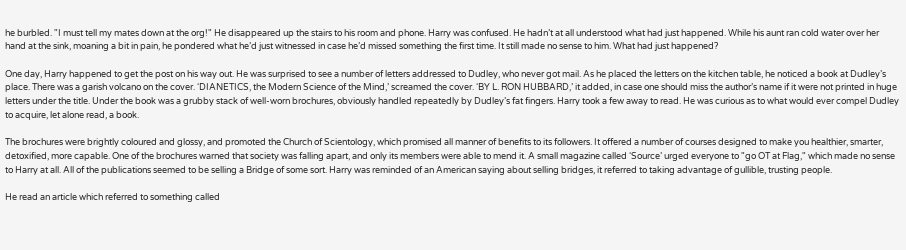he burbled. "I must tell my mates down at the org!" He disappeared up the stairs to his room and phone. Harry was confused. He hadn’t at all understood what had just happened. While his aunt ran cold water over her hand at the sink, moaning a bit in pain, he pondered what he’d just witnessed in case he’d missed something the first time. It still made no sense to him. What had just happened?

One day, Harry happened to get the post on his way out. He was surprised to see a number of letters addressed to Dudley, who never got mail. As he placed the letters on the kitchen table, he noticed a book at Dudley’s place. There was a garish volcano on the cover. ‘DIANETICS, the Modern Science of the Mind,’ screamed the cover. ‘BY L. RON HUBBARD,’ it added, in case one should miss the author’s name if it were not printed in huge letters under the title. Under the book was a grubby stack of well-worn brochures, obviously handled repeatedly by Dudley’s fat fingers. Harry took a few away to read. He was curious as to what would ever compel Dudley to acquire, let alone read, a book.

The brochures were brightly coloured and glossy, and promoted the Church of Scientology, which promised all manner of benefits to its followers. It offered a number of courses designed to make you healthier, smarter, detoxified, more capable. One of the brochures warned that society was falling apart, and only its members were able to mend it. A small magazine called ‘Source’ urged everyone to "go OT at Flag," which made no sense to Harry at all. All of the publications seemed to be selling a Bridge of some sort. Harry was reminded of an American saying about selling bridges, it referred to taking advantage of gullible, trusting people.

He read an article which referred to something called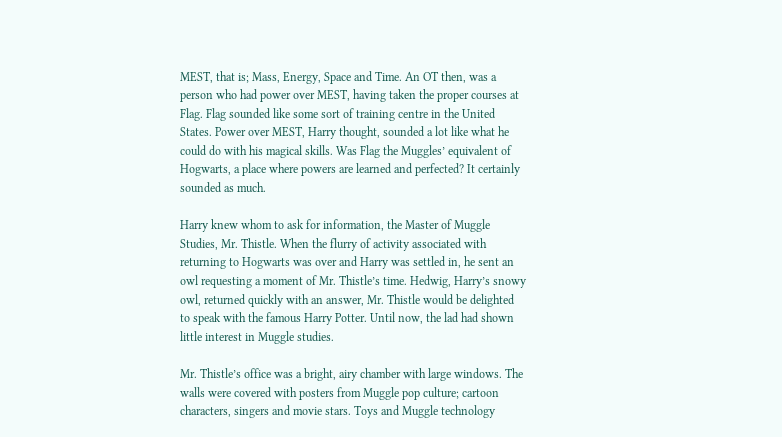MEST, that is; Mass, Energy, Space and Time. An OT then, was a person who had power over MEST, having taken the proper courses at Flag. Flag sounded like some sort of training centre in the United States. Power over MEST, Harry thought, sounded a lot like what he could do with his magical skills. Was Flag the Muggles’ equivalent of Hogwarts, a place where powers are learned and perfected? It certainly sounded as much.

Harry knew whom to ask for information, the Master of Muggle Studies, Mr. Thistle. When the flurry of activity associated with returning to Hogwarts was over and Harry was settled in, he sent an owl requesting a moment of Mr. Thistle’s time. Hedwig, Harry’s snowy owl, returned quickly with an answer, Mr. Thistle would be delighted to speak with the famous Harry Potter. Until now, the lad had shown little interest in Muggle studies.

Mr. Thistle’s office was a bright, airy chamber with large windows. The walls were covered with posters from Muggle pop culture; cartoon characters, singers and movie stars. Toys and Muggle technology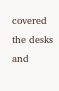covered the desks and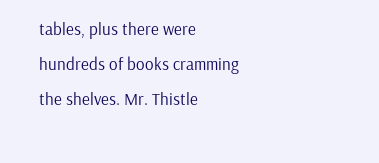tables, plus there were hundreds of books cramming the shelves. Mr. Thistle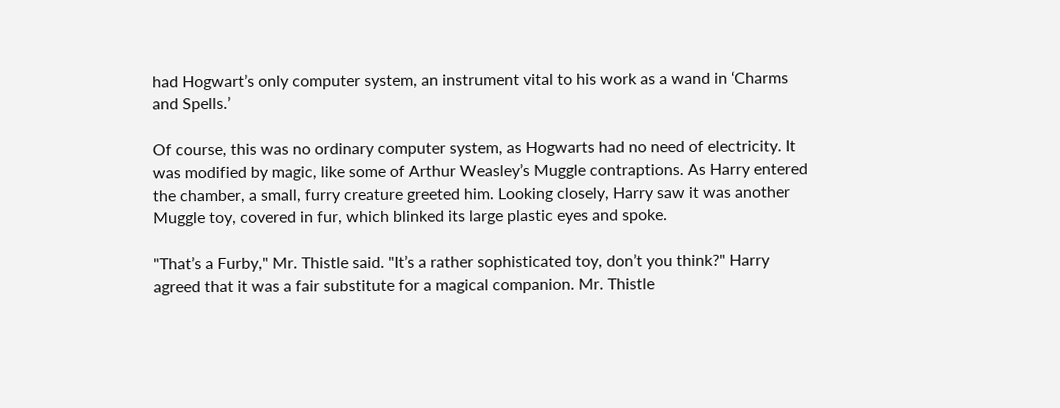had Hogwart’s only computer system, an instrument vital to his work as a wand in ‘Charms and Spells.’

Of course, this was no ordinary computer system, as Hogwarts had no need of electricity. It was modified by magic, like some of Arthur Weasley’s Muggle contraptions. As Harry entered the chamber, a small, furry creature greeted him. Looking closely, Harry saw it was another Muggle toy, covered in fur, which blinked its large plastic eyes and spoke.

"That’s a Furby," Mr. Thistle said. "It’s a rather sophisticated toy, don’t you think?" Harry agreed that it was a fair substitute for a magical companion. Mr. Thistle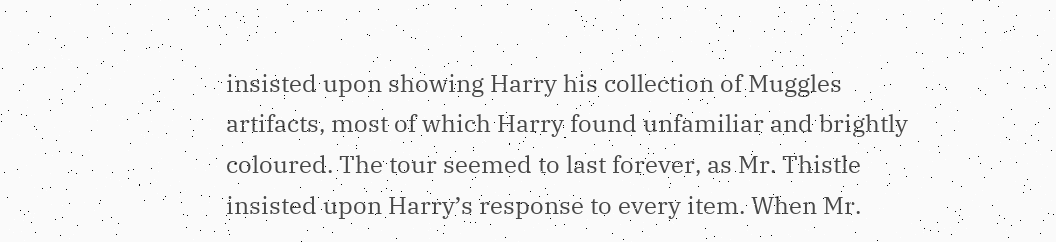insisted upon showing Harry his collection of Muggles artifacts, most of which Harry found unfamiliar and brightly coloured. The tour seemed to last forever, as Mr. Thistle insisted upon Harry’s response to every item. When Mr.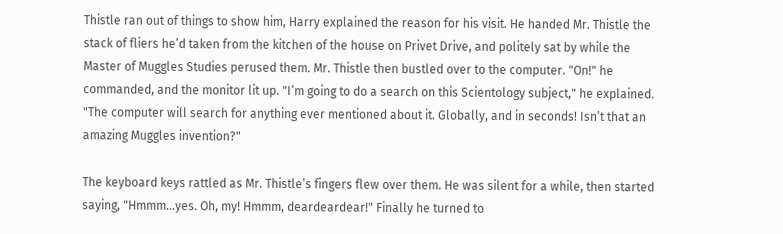Thistle ran out of things to show him, Harry explained the reason for his visit. He handed Mr. Thistle the stack of fliers he’d taken from the kitchen of the house on Privet Drive, and politely sat by while the Master of Muggles Studies perused them. Mr. Thistle then bustled over to the computer. "On!" he commanded, and the monitor lit up. "I’m going to do a search on this Scientology subject," he explained. "The computer will search for anything ever mentioned about it. Globally, and in seconds! Isn’t that an amazing Muggles invention?"

The keyboard keys rattled as Mr. Thistle’s fingers flew over them. He was silent for a while, then started saying, "Hmmm…yes. Oh, my! Hmmm, deardeardear!" Finally he turned to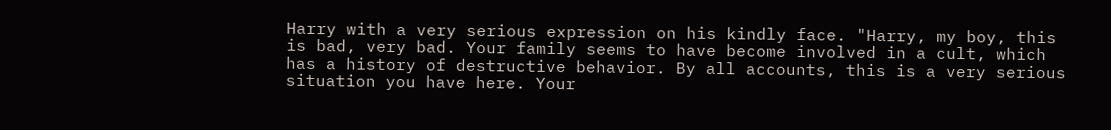Harry with a very serious expression on his kindly face. "Harry, my boy, this is bad, very bad. Your family seems to have become involved in a cult, which has a history of destructive behavior. By all accounts, this is a very serious situation you have here. Your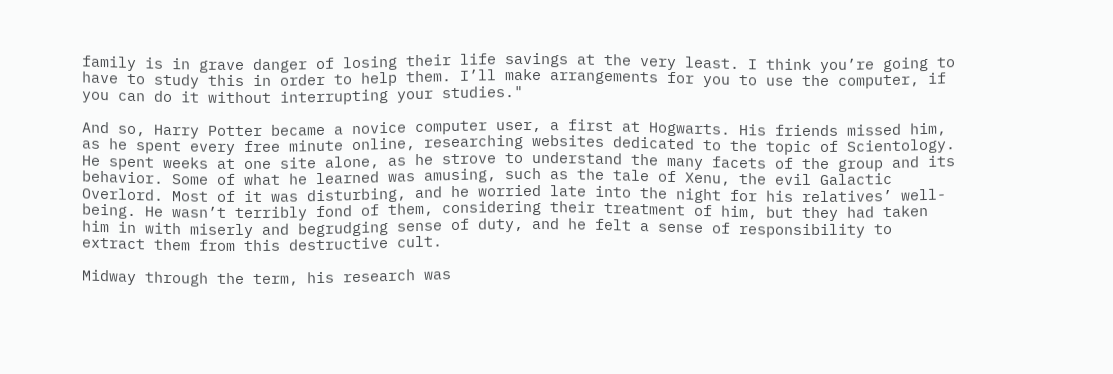family is in grave danger of losing their life savings at the very least. I think you’re going to have to study this in order to help them. I’ll make arrangements for you to use the computer, if you can do it without interrupting your studies."

And so, Harry Potter became a novice computer user, a first at Hogwarts. His friends missed him, as he spent every free minute online, researching websites dedicated to the topic of Scientology. He spent weeks at one site alone, as he strove to understand the many facets of the group and its behavior. Some of what he learned was amusing, such as the tale of Xenu, the evil Galactic Overlord. Most of it was disturbing, and he worried late into the night for his relatives’ well-being. He wasn’t terribly fond of them, considering their treatment of him, but they had taken him in with miserly and begrudging sense of duty, and he felt a sense of responsibility to extract them from this destructive cult.

Midway through the term, his research was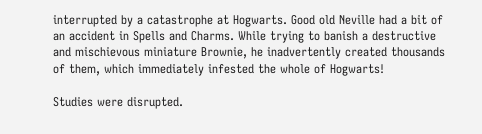interrupted by a catastrophe at Hogwarts. Good old Neville had a bit of an accident in Spells and Charms. While trying to banish a destructive and mischievous miniature Brownie, he inadvertently created thousands of them, which immediately infested the whole of Hogwarts!

Studies were disrupted.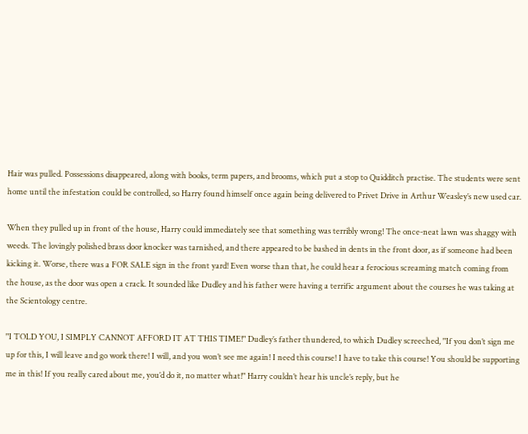Hair was pulled. Possessions disappeared, along with books, term papers, and brooms, which put a stop to Quidditch practise. The students were sent home until the infestation could be controlled, so Harry found himself once again being delivered to Privet Drive in Arthur Weasley’s new used car.

When they pulled up in front of the house, Harry could immediately see that something was terribly wrong! The once-neat lawn was shaggy with weeds. The lovingly polished brass door knocker was tarnished, and there appeared to be bashed in dents in the front door, as if someone had been kicking it. Worse, there was a FOR SALE sign in the front yard! Even worse than that, he could hear a ferocious screaming match coming from the house, as the door was open a crack. It sounded like Dudley and his father were having a terrific argument about the courses he was taking at the Scientology centre.

"I TOLD YOU, I SIMPLY CANNOT AFFORD IT AT THIS TIME!" Dudley’s father thundered, to which Dudley screeched, "If you don’t sign me up for this, I will leave and go work there! I will, and you won’t see me again! I need this course! I have to take this course! You should be supporting me in this! If you really cared about me, you’d do it, no matter what!" Harry couldn’t hear his uncle’s reply, but he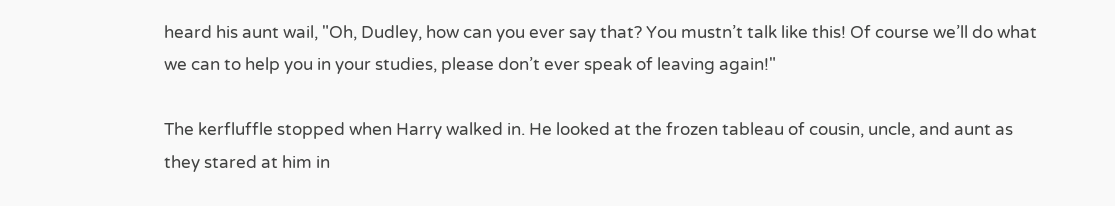heard his aunt wail, "Oh, Dudley, how can you ever say that? You mustn’t talk like this! Of course we’ll do what we can to help you in your studies, please don’t ever speak of leaving again!"

The kerfluffle stopped when Harry walked in. He looked at the frozen tableau of cousin, uncle, and aunt as they stared at him in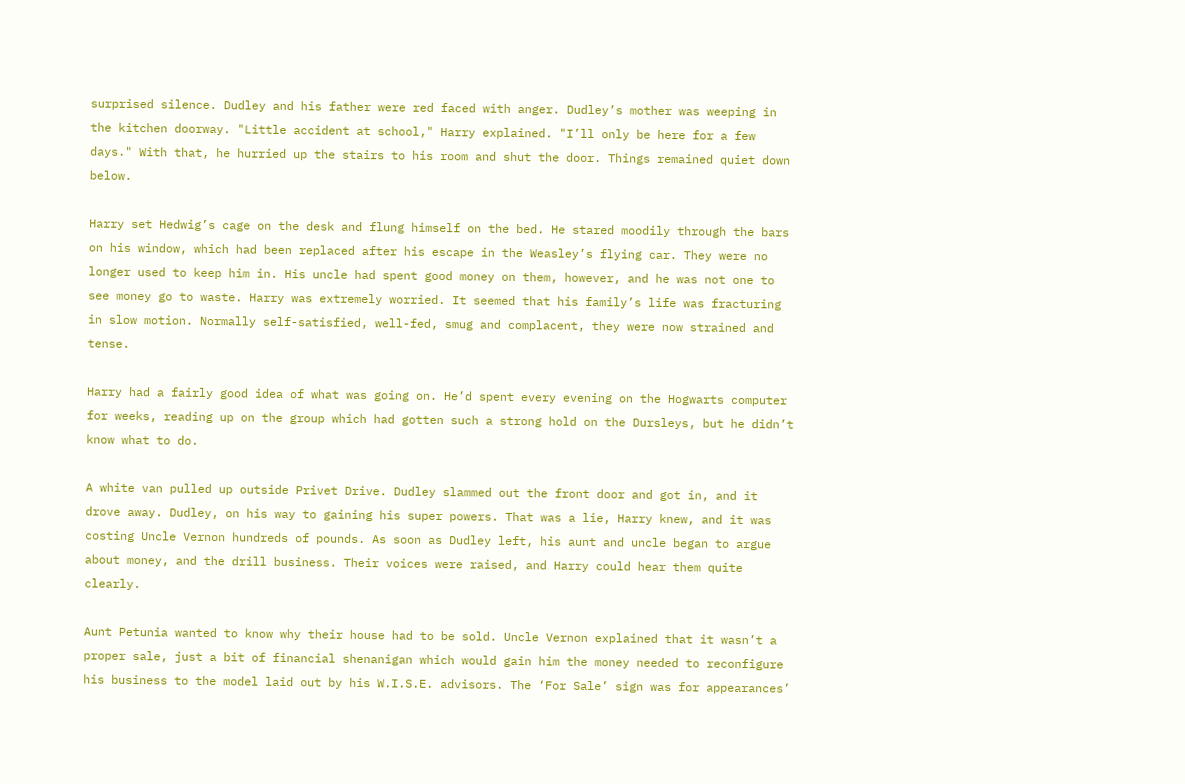surprised silence. Dudley and his father were red faced with anger. Dudley’s mother was weeping in the kitchen doorway. "Little accident at school," Harry explained. "I’ll only be here for a few days." With that, he hurried up the stairs to his room and shut the door. Things remained quiet down below.

Harry set Hedwig’s cage on the desk and flung himself on the bed. He stared moodily through the bars on his window, which had been replaced after his escape in the Weasley’s flying car. They were no longer used to keep him in. His uncle had spent good money on them, however, and he was not one to see money go to waste. Harry was extremely worried. It seemed that his family’s life was fracturing in slow motion. Normally self-satisfied, well-fed, smug and complacent, they were now strained and tense.

Harry had a fairly good idea of what was going on. He’d spent every evening on the Hogwarts computer for weeks, reading up on the group which had gotten such a strong hold on the Dursleys, but he didn’t know what to do.

A white van pulled up outside Privet Drive. Dudley slammed out the front door and got in, and it drove away. Dudley, on his way to gaining his super powers. That was a lie, Harry knew, and it was costing Uncle Vernon hundreds of pounds. As soon as Dudley left, his aunt and uncle began to argue about money, and the drill business. Their voices were raised, and Harry could hear them quite clearly.

Aunt Petunia wanted to know why their house had to be sold. Uncle Vernon explained that it wasn’t a proper sale, just a bit of financial shenanigan which would gain him the money needed to reconfigure his business to the model laid out by his W.I.S.E. advisors. The ‘For Sale’ sign was for appearances’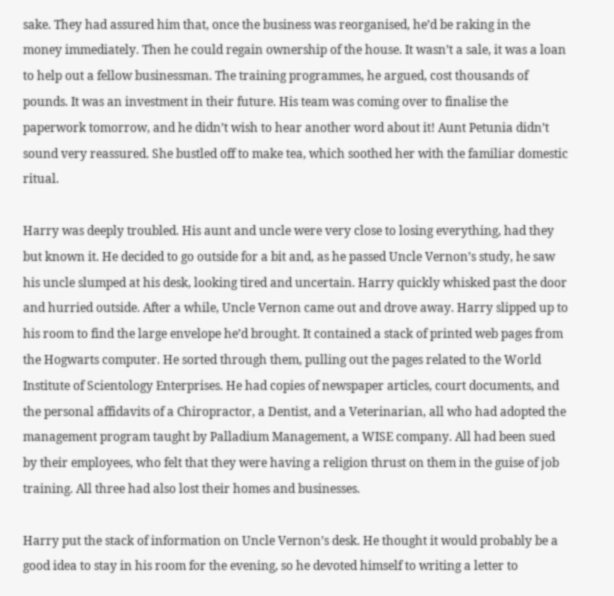sake. They had assured him that, once the business was reorganised, he’d be raking in the money immediately. Then he could regain ownership of the house. It wasn’t a sale, it was a loan to help out a fellow businessman. The training programmes, he argued, cost thousands of pounds. It was an investment in their future. His team was coming over to finalise the paperwork tomorrow, and he didn’t wish to hear another word about it! Aunt Petunia didn’t sound very reassured. She bustled off to make tea, which soothed her with the familiar domestic ritual.

Harry was deeply troubled. His aunt and uncle were very close to losing everything, had they but known it. He decided to go outside for a bit and, as he passed Uncle Vernon’s study, he saw his uncle slumped at his desk, looking tired and uncertain. Harry quickly whisked past the door and hurried outside. After a while, Uncle Vernon came out and drove away. Harry slipped up to his room to find the large envelope he’d brought. It contained a stack of printed web pages from the Hogwarts computer. He sorted through them, pulling out the pages related to the World Institute of Scientology Enterprises. He had copies of newspaper articles, court documents, and the personal affidavits of a Chiropractor, a Dentist, and a Veterinarian, all who had adopted the management program taught by Palladium Management, a WISE company. All had been sued by their employees, who felt that they were having a religion thrust on them in the guise of job training. All three had also lost their homes and businesses.

Harry put the stack of information on Uncle Vernon’s desk. He thought it would probably be a good idea to stay in his room for the evening, so he devoted himself to writing a letter to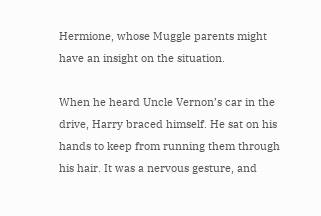Hermione, whose Muggle parents might have an insight on the situation.

When he heard Uncle Vernon’s car in the drive, Harry braced himself. He sat on his hands to keep from running them through his hair. It was a nervous gesture, and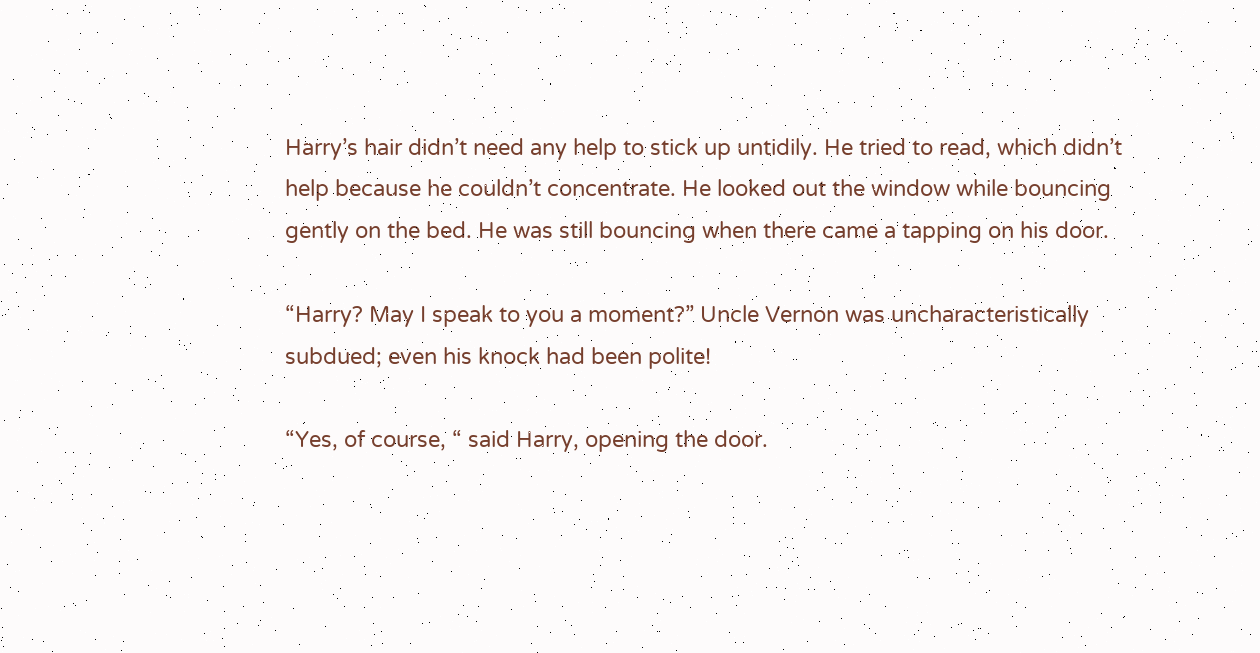Harry’s hair didn’t need any help to stick up untidily. He tried to read, which didn’t help because he couldn’t concentrate. He looked out the window while bouncing gently on the bed. He was still bouncing when there came a tapping on his door.

“Harry? May I speak to you a moment?” Uncle Vernon was uncharacteristically subdued; even his knock had been polite!

“Yes, of course, “ said Harry, opening the door.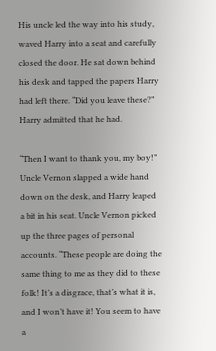His uncle led the way into his study, waved Harry into a seat and carefully closed the door. He sat down behind his desk and tapped the papers Harry had left there. “Did you leave these?” Harry admitted that he had.

“Then I want to thank you, my boy!” Uncle Vernon slapped a wide hand down on the desk, and Harry leaped a bit in his seat. Uncle Vernon picked up the three pages of personal accounts. “These people are doing the same thing to me as they did to these folk! It’s a disgrace, that’s what it is, and I won’t have it! You seem to have a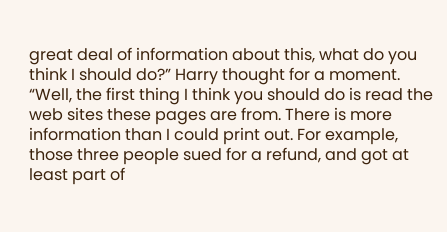great deal of information about this, what do you think I should do?” Harry thought for a moment. “Well, the first thing I think you should do is read the web sites these pages are from. There is more information than I could print out. For example, those three people sued for a refund, and got at least part of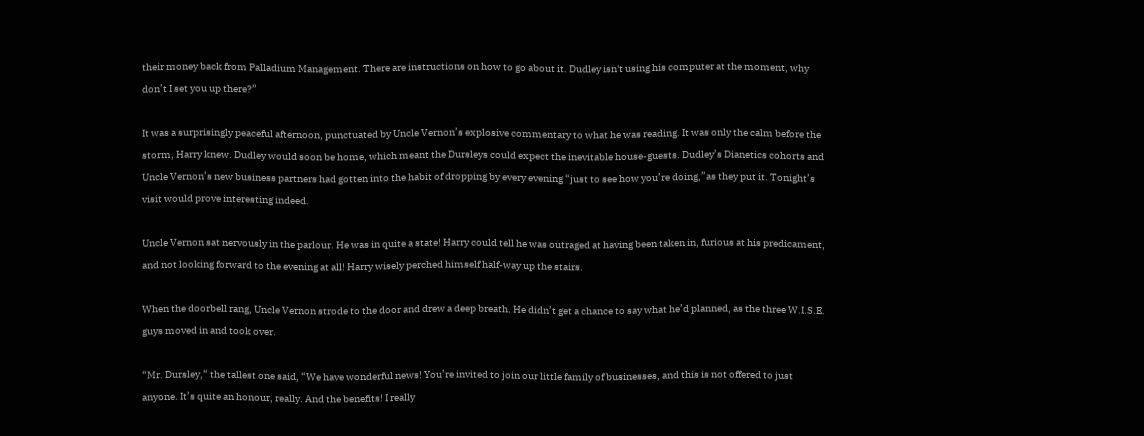their money back from Palladium Management. There are instructions on how to go about it. Dudley isn't using his computer at the moment, why don’t I set you up there?”

It was a surprisingly peaceful afternoon, punctuated by Uncle Vernon’s explosive commentary to what he was reading. It was only the calm before the storm, Harry knew. Dudley would soon be home, which meant the Dursleys could expect the inevitable house-guests. Dudley’s Dianetics cohorts and Uncle Vernon’s new business partners had gotten into the habit of dropping by every evening “just to see how you’re doing,”as they put it. Tonight’s visit would prove interesting indeed.

Uncle Vernon sat nervously in the parlour. He was in quite a state! Harry could tell he was outraged at having been taken in, furious at his predicament, and not looking forward to the evening at all! Harry wisely perched himself half-way up the stairs.

When the doorbell rang, Uncle Vernon strode to the door and drew a deep breath. He didn’t get a chance to say what he’d planned, as the three W.I.S.E. guys moved in and took over.

“Mr. Dursley,“ the tallest one said, “We have wonderful news! You’re invited to join our little family of businesses, and this is not offered to just anyone. It’s quite an honour, really. And the benefits! I really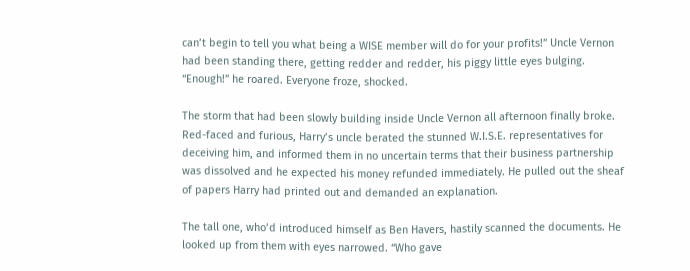can’t begin to tell you what being a WISE member will do for your profits!” Uncle Vernon had been standing there, getting redder and redder, his piggy little eyes bulging. “Enough!” he roared. Everyone froze, shocked.

The storm that had been slowly building inside Uncle Vernon all afternoon finally broke. Red-faced and furious, Harry’s uncle berated the stunned W.I.S.E. representatives for deceiving him, and informed them in no uncertain terms that their business partnership was dissolved and he expected his money refunded immediately. He pulled out the sheaf of papers Harry had printed out and demanded an explanation.

The tall one, who’d introduced himself as Ben Havers, hastily scanned the documents. He looked up from them with eyes narrowed. “Who gave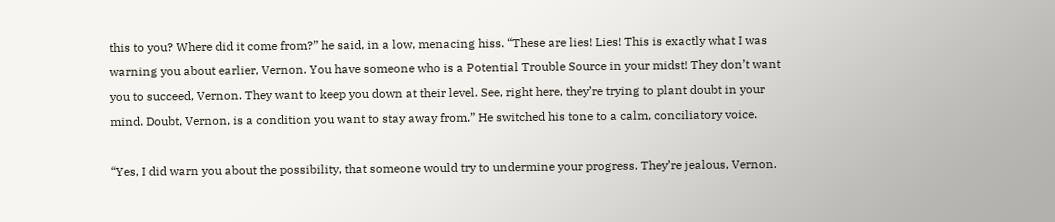this to you? Where did it come from?” he said, in a low, menacing hiss. “These are lies! Lies! This is exactly what I was warning you about earlier, Vernon. You have someone who is a Potential Trouble Source in your midst! They don’t want you to succeed, Vernon. They want to keep you down at their level. See, right here, they’re trying to plant doubt in your mind. Doubt, Vernon, is a condition you want to stay away from.” He switched his tone to a calm, conciliatory voice.

“Yes, I did warn you about the possibility, that someone would try to undermine your progress. They’re jealous, Vernon.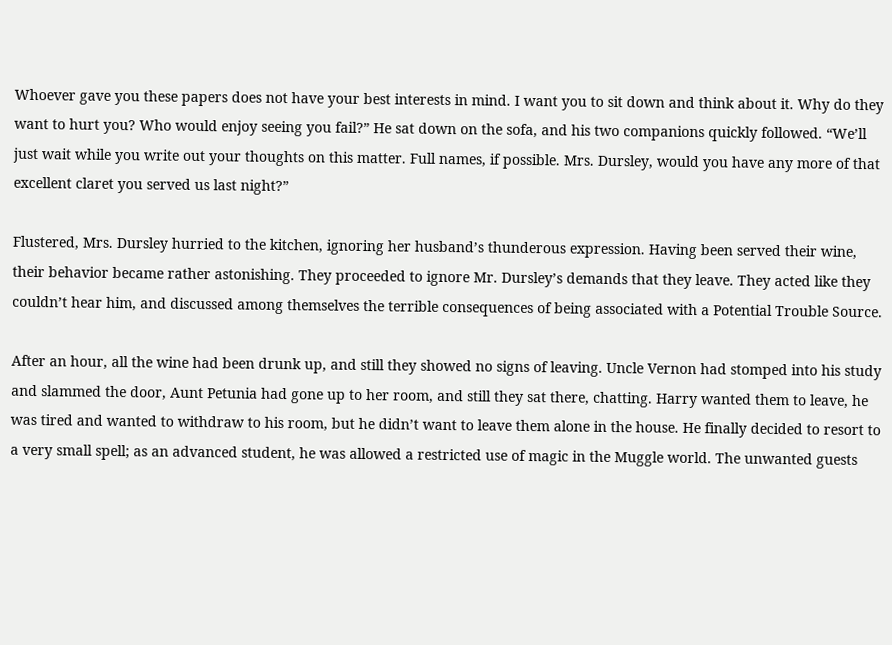Whoever gave you these papers does not have your best interests in mind. I want you to sit down and think about it. Why do they want to hurt you? Who would enjoy seeing you fail?” He sat down on the sofa, and his two companions quickly followed. “We’ll just wait while you write out your thoughts on this matter. Full names, if possible. Mrs. Dursley, would you have any more of that excellent claret you served us last night?”

Flustered, Mrs. Dursley hurried to the kitchen, ignoring her husband’s thunderous expression. Having been served their wine, their behavior became rather astonishing. They proceeded to ignore Mr. Dursley’s demands that they leave. They acted like they couldn’t hear him, and discussed among themselves the terrible consequences of being associated with a Potential Trouble Source.

After an hour, all the wine had been drunk up, and still they showed no signs of leaving. Uncle Vernon had stomped into his study and slammed the door, Aunt Petunia had gone up to her room, and still they sat there, chatting. Harry wanted them to leave, he was tired and wanted to withdraw to his room, but he didn’t want to leave them alone in the house. He finally decided to resort to a very small spell; as an advanced student, he was allowed a restricted use of magic in the Muggle world. The unwanted guests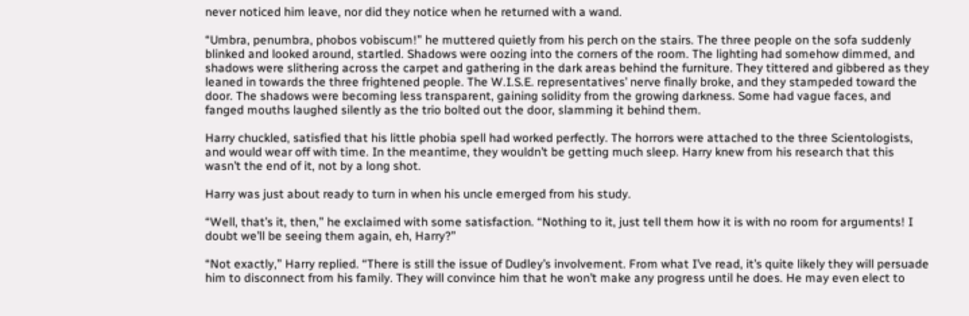never noticed him leave, nor did they notice when he returned with a wand.

“Umbra, penumbra, phobos vobiscum!” he muttered quietly from his perch on the stairs. The three people on the sofa suddenly blinked and looked around, startled. Shadows were oozing into the corners of the room. The lighting had somehow dimmed, and shadows were slithering across the carpet and gathering in the dark areas behind the furniture. They tittered and gibbered as they leaned in towards the three frightened people. The W.I.S.E. representatives’ nerve finally broke, and they stampeded toward the door. The shadows were becoming less transparent, gaining solidity from the growing darkness. Some had vague faces, and fanged mouths laughed silently as the trio bolted out the door, slamming it behind them.

Harry chuckled, satisfied that his little phobia spell had worked perfectly. The horrors were attached to the three Scientologists, and would wear off with time. In the meantime, they wouldn’t be getting much sleep. Harry knew from his research that this wasn’t the end of it, not by a long shot.

Harry was just about ready to turn in when his uncle emerged from his study.

“Well, that’s it, then,” he exclaimed with some satisfaction. “Nothing to it, just tell them how it is with no room for arguments! I doubt we’ll be seeing them again, eh, Harry?”

“Not exactly,” Harry replied. “There is still the issue of Dudley’s involvement. From what I’ve read, it’s quite likely they will persuade him to disconnect from his family. They will convince him that he won’t make any progress until he does. He may even elect to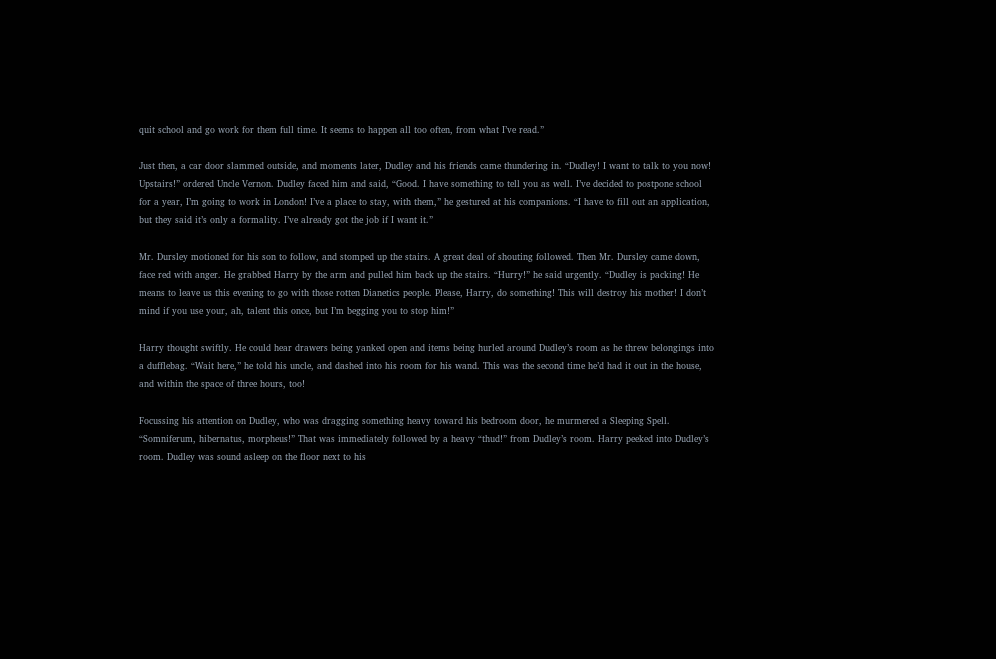quit school and go work for them full time. It seems to happen all too often, from what I’ve read.”

Just then, a car door slammed outside, and moments later, Dudley and his friends came thundering in. “Dudley! I want to talk to you now! Upstairs!” ordered Uncle Vernon. Dudley faced him and said, “Good. I have something to tell you as well. I’ve decided to postpone school for a year, I’m going to work in London! I’ve a place to stay, with them,” he gestured at his companions. “I have to fill out an application, but they said it’s only a formality. I’ve already got the job if I want it.”

Mr. Dursley motioned for his son to follow, and stomped up the stairs. A great deal of shouting followed. Then Mr. Dursley came down, face red with anger. He grabbed Harry by the arm and pulled him back up the stairs. “Hurry!” he said urgently. “Dudley is packing! He means to leave us this evening to go with those rotten Dianetics people. Please, Harry, do something! This will destroy his mother! I don’t mind if you use your, ah, talent this once, but I’m begging you to stop him!”

Harry thought swiftly. He could hear drawers being yanked open and items being hurled around Dudley’s room as he threw belongings into a dufflebag. “Wait here,” he told his uncle, and dashed into his room for his wand. This was the second time he’d had it out in the house, and within the space of three hours, too!

Focussing his attention on Dudley, who was dragging something heavy toward his bedroom door, he murmered a Sleeping Spell. “Somniferum, hibernatus, morpheus!” That was immediately followed by a heavy “thud!” from Dudley’s room. Harry peeked into Dudley’s room. Dudley was sound asleep on the floor next to his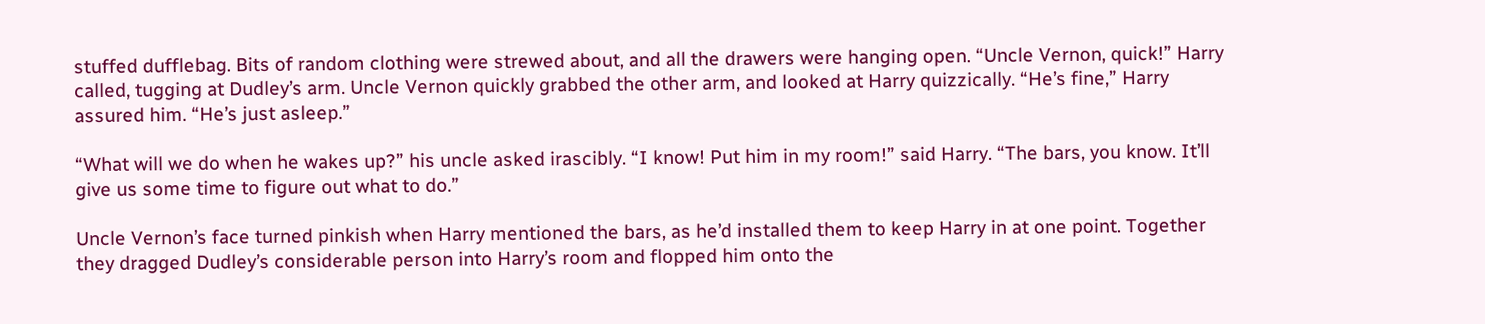stuffed dufflebag. Bits of random clothing were strewed about, and all the drawers were hanging open. “Uncle Vernon, quick!” Harry called, tugging at Dudley’s arm. Uncle Vernon quickly grabbed the other arm, and looked at Harry quizzically. “He’s fine,” Harry assured him. “He’s just asleep.”

“What will we do when he wakes up?” his uncle asked irascibly. “I know! Put him in my room!” said Harry. “The bars, you know. It’ll give us some time to figure out what to do.”

Uncle Vernon’s face turned pinkish when Harry mentioned the bars, as he’d installed them to keep Harry in at one point. Together they dragged Dudley’s considerable person into Harry’s room and flopped him onto the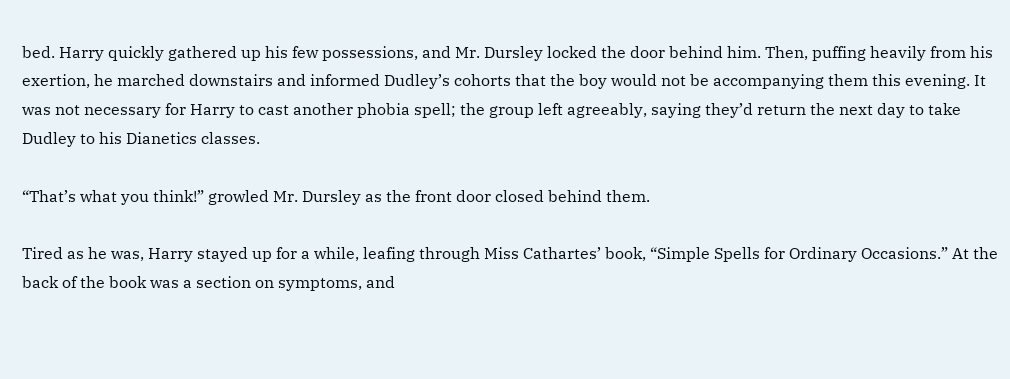bed. Harry quickly gathered up his few possessions, and Mr. Dursley locked the door behind him. Then, puffing heavily from his exertion, he marched downstairs and informed Dudley’s cohorts that the boy would not be accompanying them this evening. It was not necessary for Harry to cast another phobia spell; the group left agreeably, saying they’d return the next day to take Dudley to his Dianetics classes.

“That’s what you think!” growled Mr. Dursley as the front door closed behind them.

Tired as he was, Harry stayed up for a while, leafing through Miss Cathartes’ book, “Simple Spells for Ordinary Occasions.” At the back of the book was a section on symptoms, and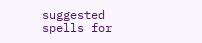suggested spells for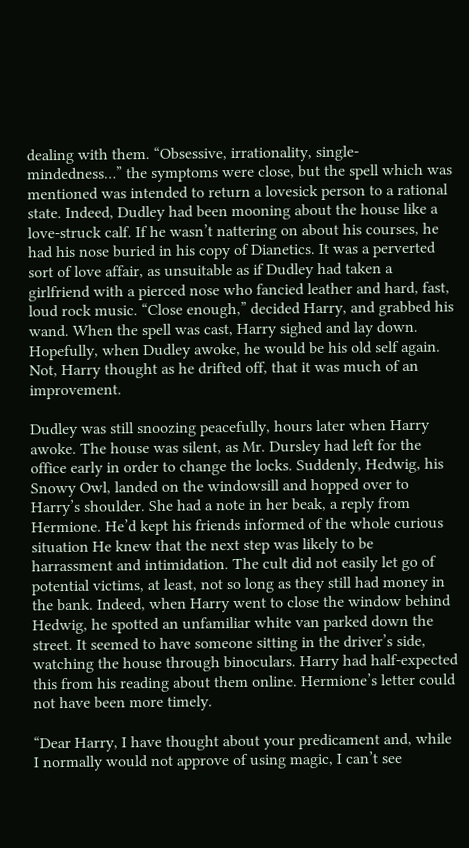dealing with them. “Obsessive, irrationality, single-mindedness…” the symptoms were close, but the spell which was mentioned was intended to return a lovesick person to a rational state. Indeed, Dudley had been mooning about the house like a love-struck calf. If he wasn’t nattering on about his courses, he had his nose buried in his copy of Dianetics. It was a perverted sort of love affair, as unsuitable as if Dudley had taken a girlfriend with a pierced nose who fancied leather and hard, fast, loud rock music. “Close enough,” decided Harry, and grabbed his wand. When the spell was cast, Harry sighed and lay down. Hopefully, when Dudley awoke, he would be his old self again. Not, Harry thought as he drifted off, that it was much of an improvement.

Dudley was still snoozing peacefully, hours later when Harry awoke. The house was silent, as Mr. Dursley had left for the office early in order to change the locks. Suddenly, Hedwig, his Snowy Owl, landed on the windowsill and hopped over to Harry’s shoulder. She had a note in her beak, a reply from Hermione. He’d kept his friends informed of the whole curious situation He knew that the next step was likely to be harrassment and intimidation. The cult did not easily let go of potential victims, at least, not so long as they still had money in the bank. Indeed, when Harry went to close the window behind Hedwig, he spotted an unfamiliar white van parked down the street. It seemed to have someone sitting in the driver’s side, watching the house through binoculars. Harry had half-expected this from his reading about them online. Hermione’s letter could not have been more timely.

“Dear Harry, I have thought about your predicament and, while I normally would not approve of using magic, I can’t see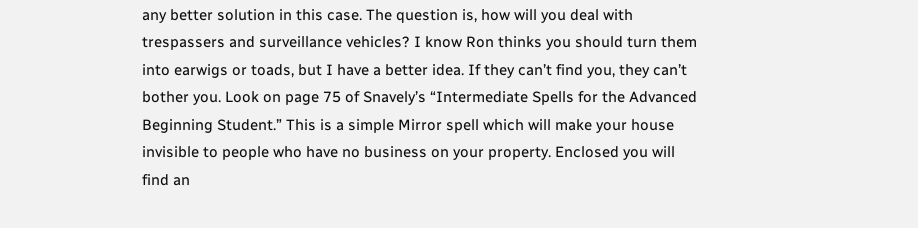any better solution in this case. The question is, how will you deal with trespassers and surveillance vehicles? I know Ron thinks you should turn them into earwigs or toads, but I have a better idea. If they can’t find you, they can’t bother you. Look on page 75 of Snavely’s “Intermediate Spells for the Advanced Beginning Student.” This is a simple Mirror spell which will make your house invisible to people who have no business on your property. Enclosed you will find an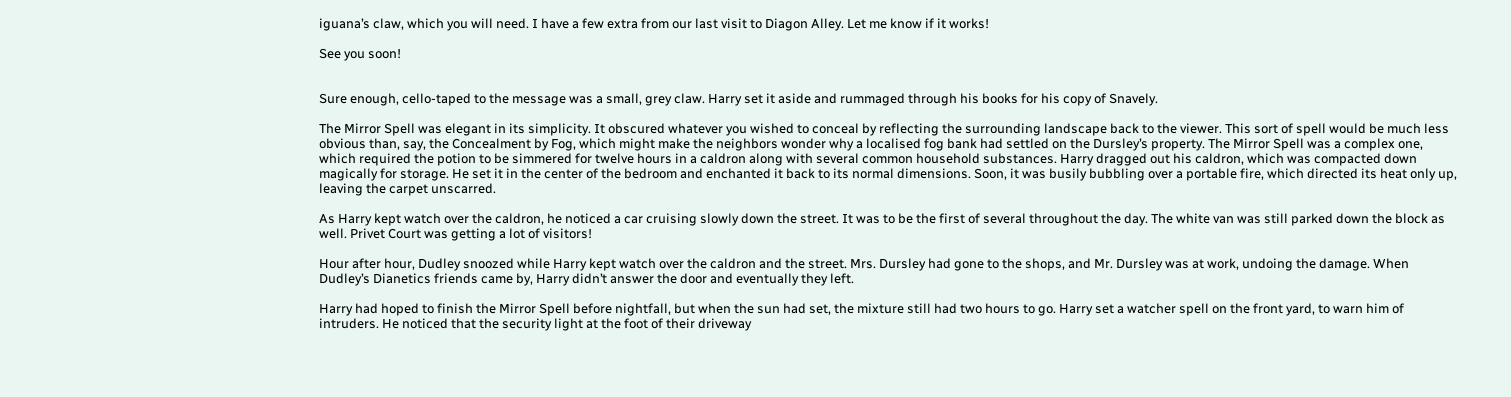iguana’s claw, which you will need. I have a few extra from our last visit to Diagon Alley. Let me know if it works!

See you soon!


Sure enough, cello-taped to the message was a small, grey claw. Harry set it aside and rummaged through his books for his copy of Snavely.

The Mirror Spell was elegant in its simplicity. It obscured whatever you wished to conceal by reflecting the surrounding landscape back to the viewer. This sort of spell would be much less obvious than, say, the Concealment by Fog, which might make the neighbors wonder why a localised fog bank had settled on the Dursley’s property. The Mirror Spell was a complex one, which required the potion to be simmered for twelve hours in a caldron along with several common household substances. Harry dragged out his caldron, which was compacted down magically for storage. He set it in the center of the bedroom and enchanted it back to its normal dimensions. Soon, it was busily bubbling over a portable fire, which directed its heat only up, leaving the carpet unscarred.

As Harry kept watch over the caldron, he noticed a car cruising slowly down the street. It was to be the first of several throughout the day. The white van was still parked down the block as well. Privet Court was getting a lot of visitors!

Hour after hour, Dudley snoozed while Harry kept watch over the caldron and the street. Mrs. Dursley had gone to the shops, and Mr. Dursley was at work, undoing the damage. When Dudley’s Dianetics friends came by, Harry didn’t answer the door and eventually they left.

Harry had hoped to finish the Mirror Spell before nightfall, but when the sun had set, the mixture still had two hours to go. Harry set a watcher spell on the front yard, to warn him of intruders. He noticed that the security light at the foot of their driveway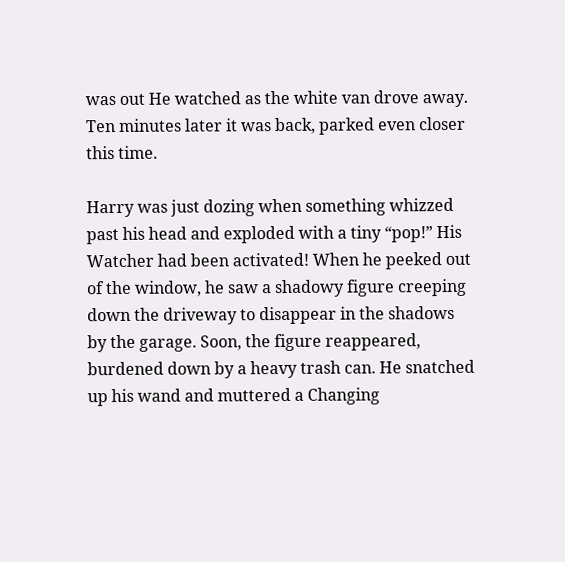was out He watched as the white van drove away. Ten minutes later it was back, parked even closer this time.

Harry was just dozing when something whizzed past his head and exploded with a tiny “pop!” His Watcher had been activated! When he peeked out of the window, he saw a shadowy figure creeping down the driveway to disappear in the shadows by the garage. Soon, the figure reappeared, burdened down by a heavy trash can. He snatched up his wand and muttered a Changing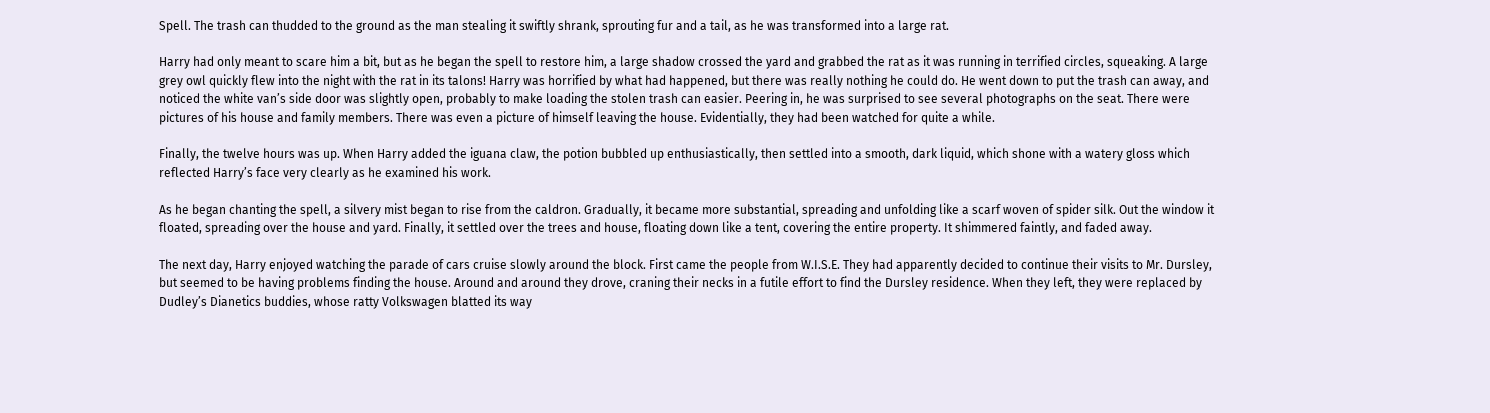Spell. The trash can thudded to the ground as the man stealing it swiftly shrank, sprouting fur and a tail, as he was transformed into a large rat.

Harry had only meant to scare him a bit, but as he began the spell to restore him, a large shadow crossed the yard and grabbed the rat as it was running in terrified circles, squeaking. A large grey owl quickly flew into the night with the rat in its talons! Harry was horrified by what had happened, but there was really nothing he could do. He went down to put the trash can away, and noticed the white van’s side door was slightly open, probably to make loading the stolen trash can easier. Peering in, he was surprised to see several photographs on the seat. There were pictures of his house and family members. There was even a picture of himself leaving the house. Evidentially, they had been watched for quite a while.

Finally, the twelve hours was up. When Harry added the iguana claw, the potion bubbled up enthusiastically, then settled into a smooth, dark liquid, which shone with a watery gloss which reflected Harry’s face very clearly as he examined his work.

As he began chanting the spell, a silvery mist began to rise from the caldron. Gradually, it became more substantial, spreading and unfolding like a scarf woven of spider silk. Out the window it floated, spreading over the house and yard. Finally, it settled over the trees and house, floating down like a tent, covering the entire property. It shimmered faintly, and faded away.

The next day, Harry enjoyed watching the parade of cars cruise slowly around the block. First came the people from W.I.S.E. They had apparently decided to continue their visits to Mr. Dursley, but seemed to be having problems finding the house. Around and around they drove, craning their necks in a futile effort to find the Dursley residence. When they left, they were replaced by Dudley’s Dianetics buddies, whose ratty Volkswagen blatted its way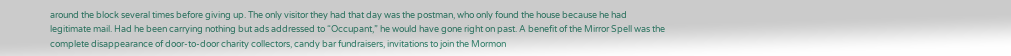around the block several times before giving up. The only visitor they had that day was the postman, who only found the house because he had legitimate mail. Had he been carrying nothing but ads addressed to “Occupant,” he would have gone right on past. A benefit of the Mirror Spell was the complete disappearance of door-to-door charity collectors, candy bar fundraisers, invitations to join the Mormon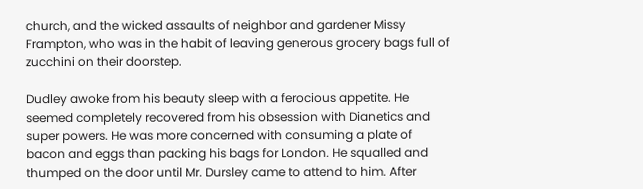church, and the wicked assaults of neighbor and gardener Missy Frampton, who was in the habit of leaving generous grocery bags full of zucchini on their doorstep.

Dudley awoke from his beauty sleep with a ferocious appetite. He seemed completely recovered from his obsession with Dianetics and super powers. He was more concerned with consuming a plate of bacon and eggs than packing his bags for London. He squalled and thumped on the door until Mr. Dursley came to attend to him. After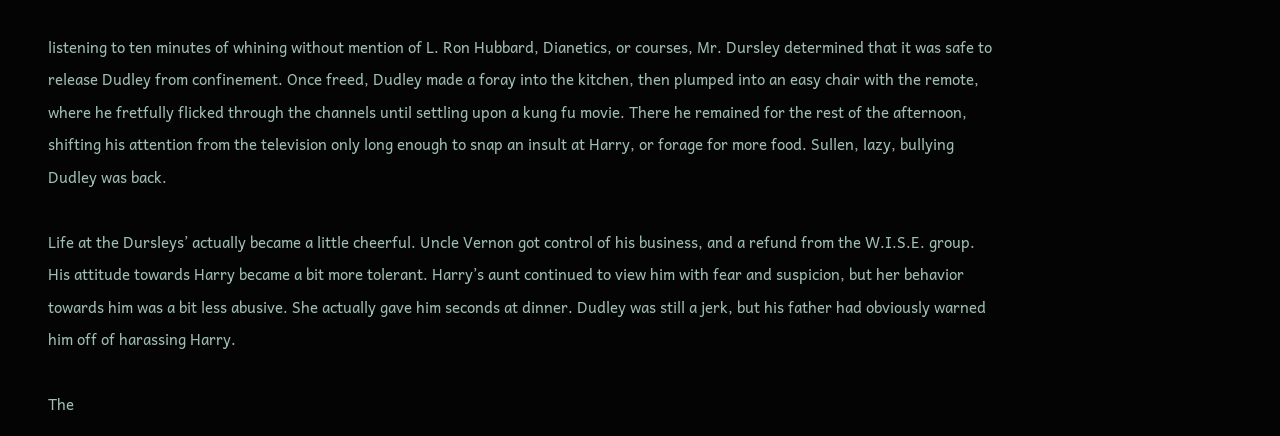listening to ten minutes of whining without mention of L. Ron Hubbard, Dianetics, or courses, Mr. Dursley determined that it was safe to release Dudley from confinement. Once freed, Dudley made a foray into the kitchen, then plumped into an easy chair with the remote, where he fretfully flicked through the channels until settling upon a kung fu movie. There he remained for the rest of the afternoon, shifting his attention from the television only long enough to snap an insult at Harry, or forage for more food. Sullen, lazy, bullying Dudley was back.

Life at the Dursleys’ actually became a little cheerful. Uncle Vernon got control of his business, and a refund from the W.I.S.E. group. His attitude towards Harry became a bit more tolerant. Harry’s aunt continued to view him with fear and suspicion, but her behavior towards him was a bit less abusive. She actually gave him seconds at dinner. Dudley was still a jerk, but his father had obviously warned him off of harassing Harry.

The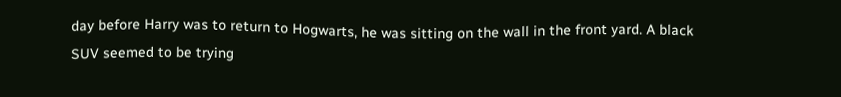day before Harry was to return to Hogwarts, he was sitting on the wall in the front yard. A black SUV seemed to be trying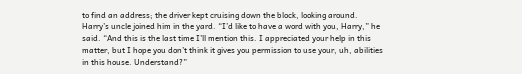to find an address; the driver kept cruising down the block, looking around. Harry’s uncle joined him in the yard. “I’d like to have a word with you, Harry,” he said. “And this is the last time I’ll mention this. I appreciated your help in this matter, but I hope you don’t think it gives you permission to use your, uh, abilities in this house. Understand?”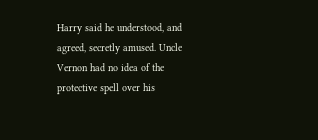Harry said he understood, and agreed, secretly amused. Uncle Vernon had no idea of the protective spell over his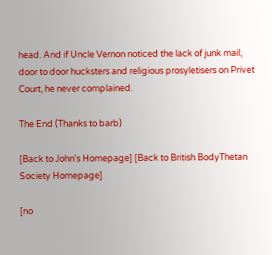head. And if Uncle Vernon noticed the lack of junk mail, door to door hucksters and religious prosyletisers on Privet Court, he never complained.

The End (Thanks to barb)

[Back to John's Homepage] [Back to British BodyThetan Society Homepage]

[no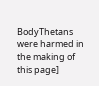BodyThetans were harmed in the making of this page]